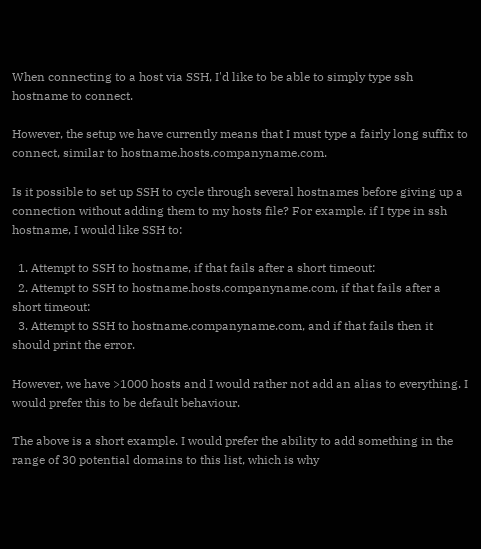When connecting to a host via SSH, I'd like to be able to simply type ssh hostname to connect.

However, the setup we have currently means that I must type a fairly long suffix to connect, similar to hostname.hosts.companyname.com.

Is it possible to set up SSH to cycle through several hostnames before giving up a connection without adding them to my hosts file? For example. if I type in ssh hostname, I would like SSH to:

  1. Attempt to SSH to hostname, if that fails after a short timeout:
  2. Attempt to SSH to hostname.hosts.companyname.com, if that fails after a short timeout:
  3. Attempt to SSH to hostname.companyname.com, and if that fails then it should print the error.

However, we have >1000 hosts and I would rather not add an alias to everything. I would prefer this to be default behaviour.

The above is a short example. I would prefer the ability to add something in the range of 30 potential domains to this list, which is why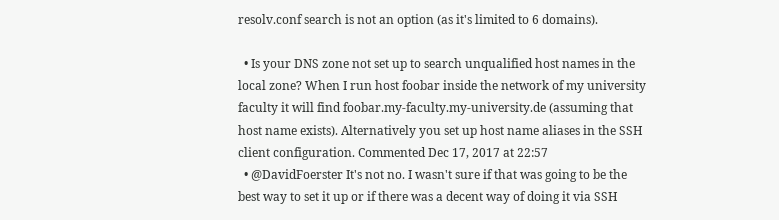resolv.conf search is not an option (as it's limited to 6 domains).

  • Is your DNS zone not set up to search unqualified host names in the local zone? When I run host foobar inside the network of my university faculty it will find foobar.my-faculty.my-university.de (assuming that host name exists). Alternatively you set up host name aliases in the SSH client configuration. Commented Dec 17, 2017 at 22:57
  • @DavidFoerster It's not no. I wasn't sure if that was going to be the best way to set it up or if there was a decent way of doing it via SSH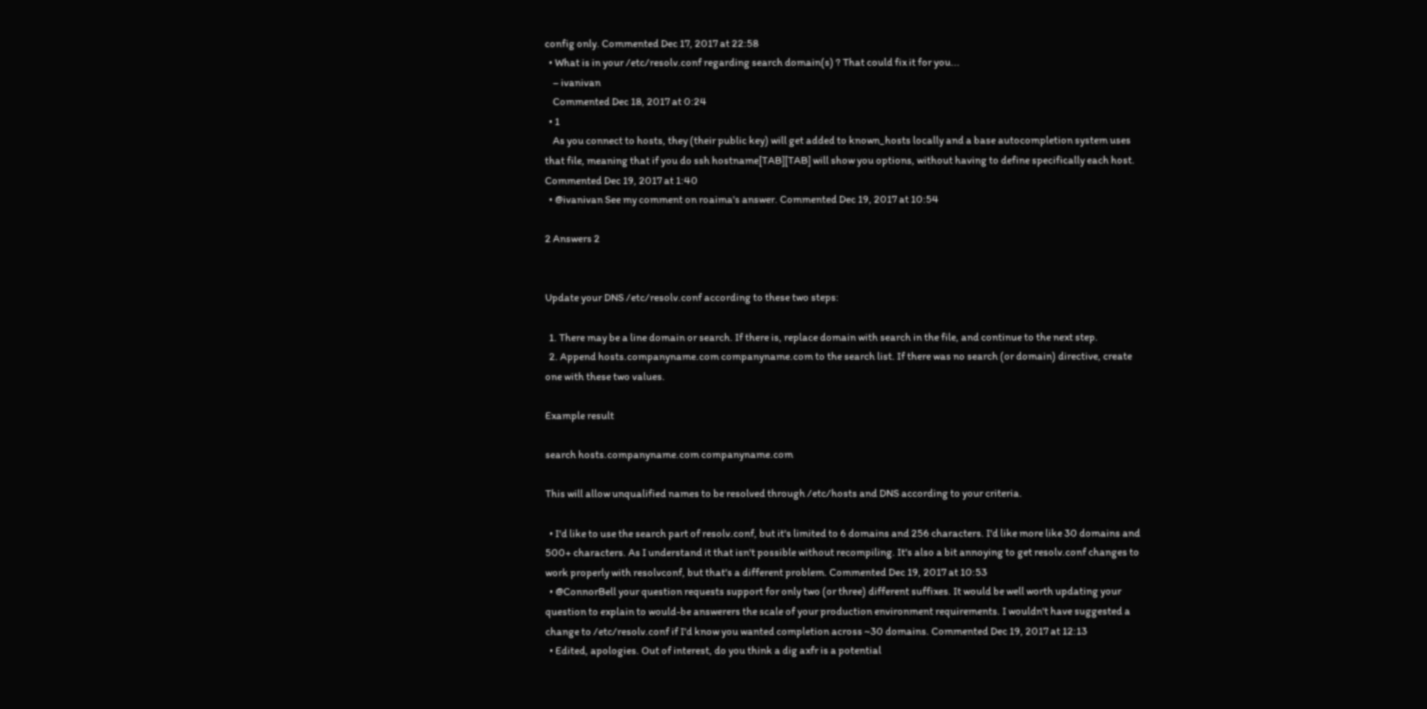config only. Commented Dec 17, 2017 at 22:58
  • What is in your /etc/resolv.conf regarding search domain(s) ? That could fix it for you...
    – ivanivan
    Commented Dec 18, 2017 at 0:24
  • 1
    As you connect to hosts, they (their public key) will get added to known_hosts locally and a base autocompletion system uses that file, meaning that if you do ssh hostname[TAB][TAB] will show you options, without having to define specifically each host. Commented Dec 19, 2017 at 1:40
  • @ivanivan See my comment on roaima's answer. Commented Dec 19, 2017 at 10:54

2 Answers 2


Update your DNS /etc/resolv.conf according to these two steps:

  1. There may be a line domain or search. If there is, replace domain with search in the file, and continue to the next step.
  2. Append hosts.companyname.com companyname.com to the search list. If there was no search (or domain) directive, create one with these two values.

Example result

search hosts.companyname.com companyname.com

This will allow unqualified names to be resolved through /etc/hosts and DNS according to your criteria.

  • I'd like to use the search part of resolv.conf, but it's limited to 6 domains and 256 characters. I'd like more like 30 domains and 500+ characters. As I understand it that isn't possible without recompiling. It's also a bit annoying to get resolv.conf changes to work properly with resolvconf, but that's a different problem. Commented Dec 19, 2017 at 10:53
  • @ConnorBell your question requests support for only two (or three) different suffixes. It would be well worth updating your question to explain to would-be answerers the scale of your production environment requirements. I wouldn't have suggested a change to /etc/resolv.conf if I'd know you wanted completion across ~30 domains. Commented Dec 19, 2017 at 12:13
  • Edited, apologies. Out of interest, do you think a dig axfr is a potential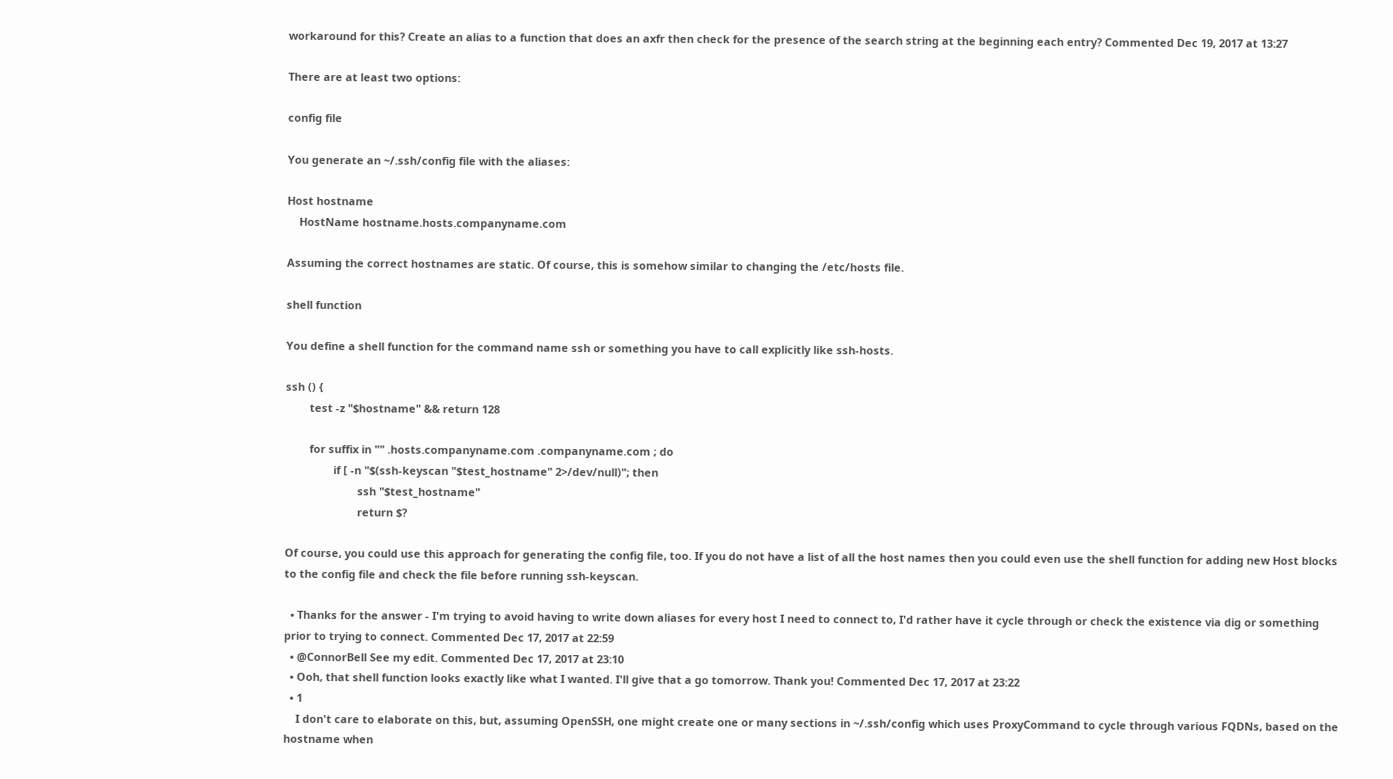workaround for this? Create an alias to a function that does an axfr then check for the presence of the search string at the beginning each entry? Commented Dec 19, 2017 at 13:27

There are at least two options:

config file

You generate an ~/.ssh/config file with the aliases:

Host hostname
    HostName hostname.hosts.companyname.com

Assuming the correct hostnames are static. Of course, this is somehow similar to changing the /etc/hosts file.

shell function

You define a shell function for the command name ssh or something you have to call explicitly like ssh-hosts.

ssh () {
        test -z "$hostname" && return 128

        for suffix in "" .hosts.companyname.com .companyname.com ; do
                if [ -n "$(ssh-keyscan "$test_hostname" 2>/dev/null)"; then
                        ssh "$test_hostname"
                        return $?

Of course, you could use this approach for generating the config file, too. If you do not have a list of all the host names then you could even use the shell function for adding new Host blocks to the config file and check the file before running ssh-keyscan.

  • Thanks for the answer - I'm trying to avoid having to write down aliases for every host I need to connect to, I'd rather have it cycle through or check the existence via dig or something prior to trying to connect. Commented Dec 17, 2017 at 22:59
  • @ConnorBell See my edit. Commented Dec 17, 2017 at 23:10
  • Ooh, that shell function looks exactly like what I wanted. I'll give that a go tomorrow. Thank you! Commented Dec 17, 2017 at 23:22
  • 1
    I don't care to elaborate on this, but, assuming OpenSSH, one might create one or many sections in ~/.ssh/config which uses ProxyCommand to cycle through various FQDNs, based on the hostname when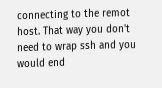connecting to the remot host. That way you don't need to wrap ssh and you would end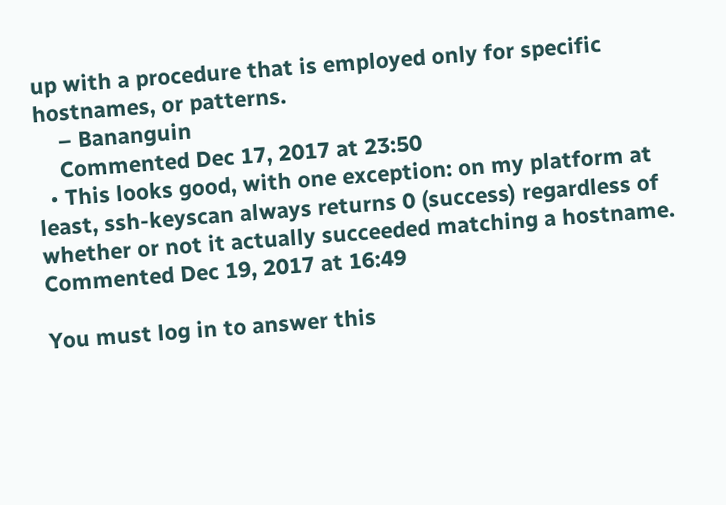up with a procedure that is employed only for specific hostnames, or patterns.
    – Bananguin
    Commented Dec 17, 2017 at 23:50
  • This looks good, with one exception: on my platform at least, ssh-keyscan always returns 0 (success) regardless of whether or not it actually succeeded matching a hostname. Commented Dec 19, 2017 at 16:49

You must log in to answer this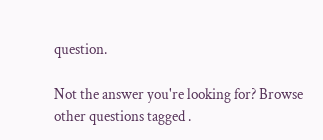question.

Not the answer you're looking for? Browse other questions tagged .